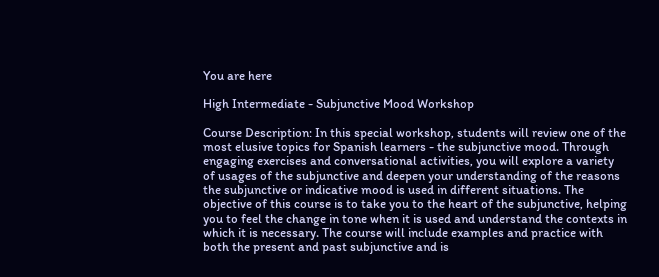You are here

High Intermediate - Subjunctive Mood Workshop

Course Description: In this special workshop, students will review one of the most elusive topics for Spanish learners - the subjunctive mood. Through engaging exercises and conversational activities, you will explore a variety of usages of the subjunctive and deepen your understanding of the reasons the subjunctive or indicative mood is used in different situations. The objective of this course is to take you to the heart of the subjunctive, helping you to feel the change in tone when it is used and understand the contexts in which it is necessary. The course will include examples and practice with both the present and past subjunctive and is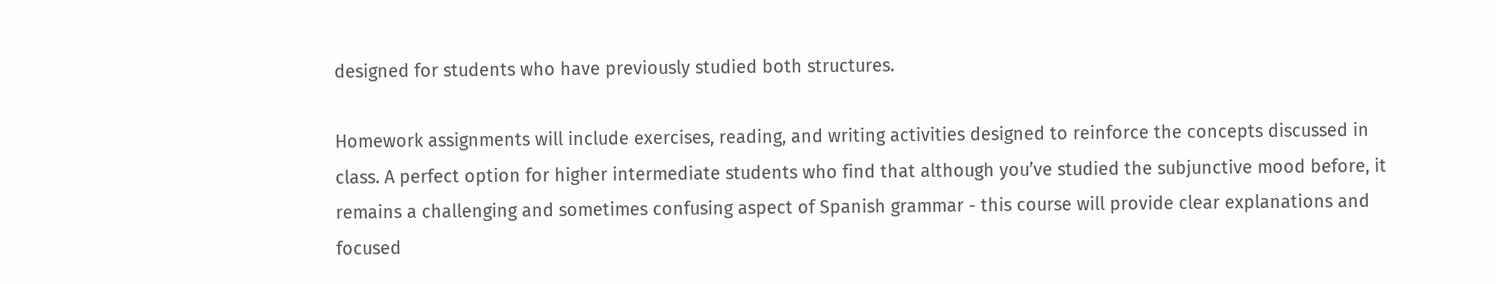designed for students who have previously studied both structures.

Homework assignments will include exercises, reading, and writing activities designed to reinforce the concepts discussed in class. A perfect option for higher intermediate students who find that although you’ve studied the subjunctive mood before, it remains a challenging and sometimes confusing aspect of Spanish grammar - this course will provide clear explanations and focused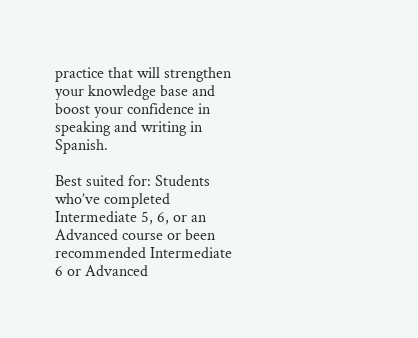practice that will strengthen your knowledge base and boost your confidence in speaking and writing in Spanish.

Best suited for: Students who’ve completed Intermediate 5, 6, or an Advanced course or been recommended Intermediate 6 or Advanced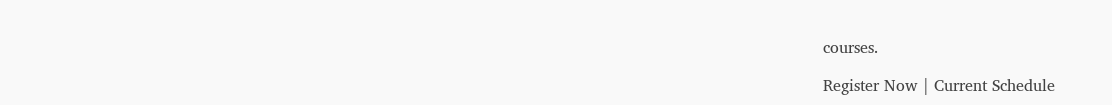courses.

Register Now | Current Schedule